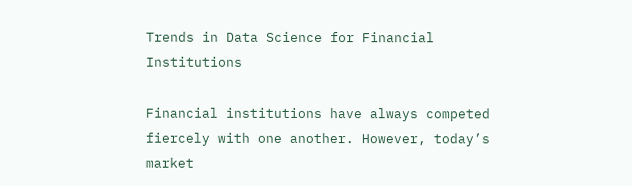Trends in Data Science for Financial Institutions

Financial institutions have always competed fiercely with one another. However, today’s market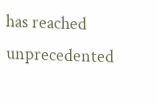has reached unprecedented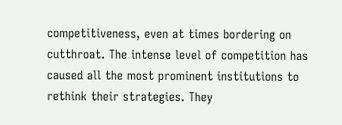competitiveness, even at times bordering on cutthroat. The intense level of competition has caused all the most prominent institutions to rethink their strategies. They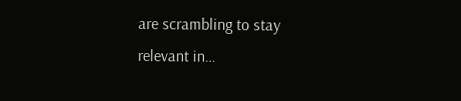are scrambling to stay relevant in…